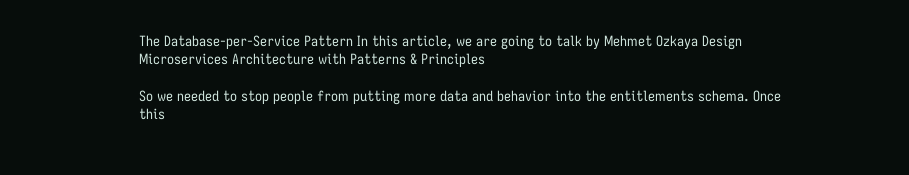The Database-per-Service Pattern In this article, we are going to talk by Mehmet Ozkaya Design Microservices Architecture with Patterns & Principles

So we needed to stop people from putting more data and behavior into the entitlements schema. Once this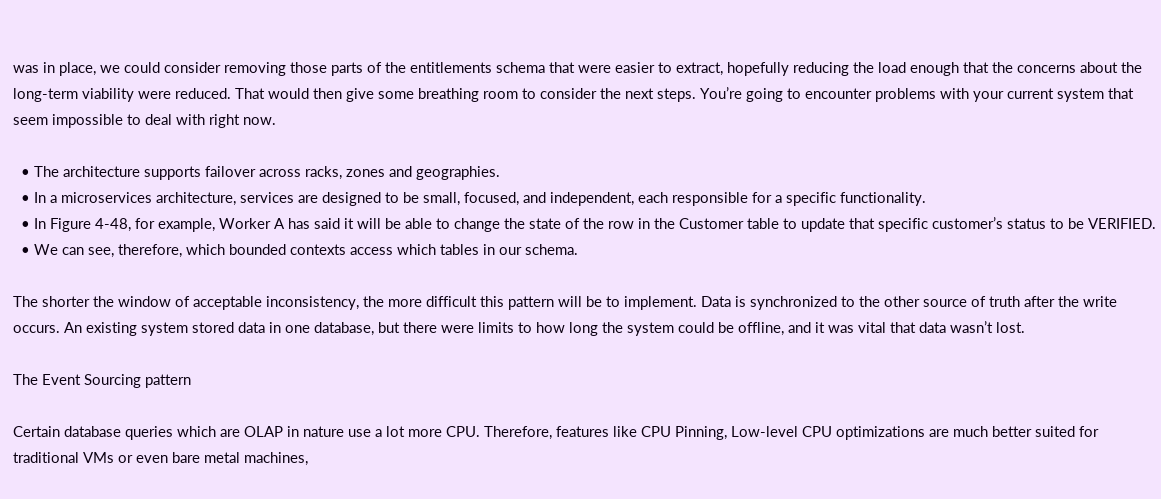was in place, we could consider removing those parts of the entitlements schema that were easier to extract, hopefully reducing the load enough that the concerns about the long-term viability were reduced. That would then give some breathing room to consider the next steps. You’re going to encounter problems with your current system that seem impossible to deal with right now.

  • The architecture supports failover across racks, zones and geographies.
  • In a microservices architecture, services are designed to be small, focused, and independent, each responsible for a specific functionality.
  • In Figure 4-48, for example, Worker A has said it will be able to change the state of the row in the Customer table to update that specific customer’s status to be VERIFIED.
  • We can see, therefore, which bounded contexts access which tables in our schema.

The shorter the window of acceptable inconsistency, the more difficult this pattern will be to implement. Data is synchronized to the other source of truth after the write occurs. An existing system stored data in one database, but there were limits to how long the system could be offline, and it was vital that data wasn’t lost.

The Event Sourcing pattern

Certain database queries which are OLAP in nature use a lot more CPU. Therefore, features like CPU Pinning, Low-level CPU optimizations are much better suited for traditional VMs or even bare metal machines,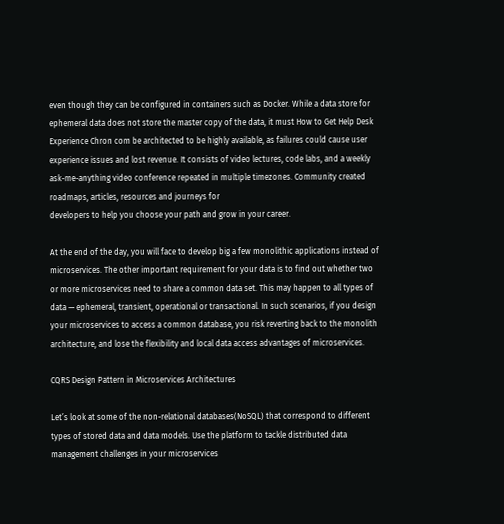even though they can be configured in containers such as Docker. While a data store for ephemeral data does not store the master copy of the data, it must How to Get Help Desk Experience Chron com be architected to be highly available, as failures could cause user experience issues and lost revenue. It consists of video lectures, code labs, and a weekly ask-me-anything video conference repeated in multiple timezones. Community created roadmaps, articles, resources and journeys for
developers to help you choose your path and grow in your career.

At the end of the day, you will face to develop big a few monolithic applications instead of microservices. The other important requirement for your data is to find out whether two or more microservices need to share a common data set. This may happen to all types of data — ephemeral, transient, operational or transactional. In such scenarios, if you design your microservices to access a common database, you risk reverting back to the monolith architecture, and lose the flexibility and local data access advantages of microservices.

CQRS Design Pattern in Microservices Architectures

Let’s look at some of the non-relational databases(NoSQL) that correspond to different types of stored data and data models. Use the platform to tackle distributed data management challenges in your microservices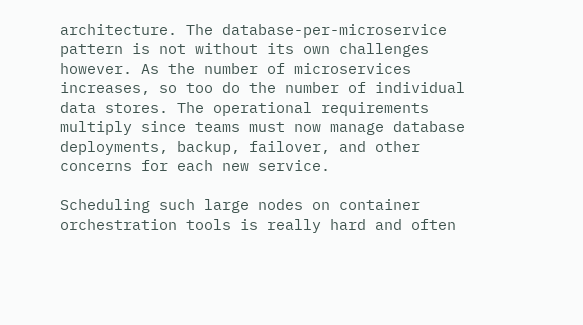architecture. The database-per-microservice pattern is not without its own challenges however. As the number of microservices increases, so too do the number of individual data stores. The operational requirements multiply since teams must now manage database deployments, backup, failover, and other concerns for each new service.

Scheduling such large nodes on container orchestration tools is really hard and often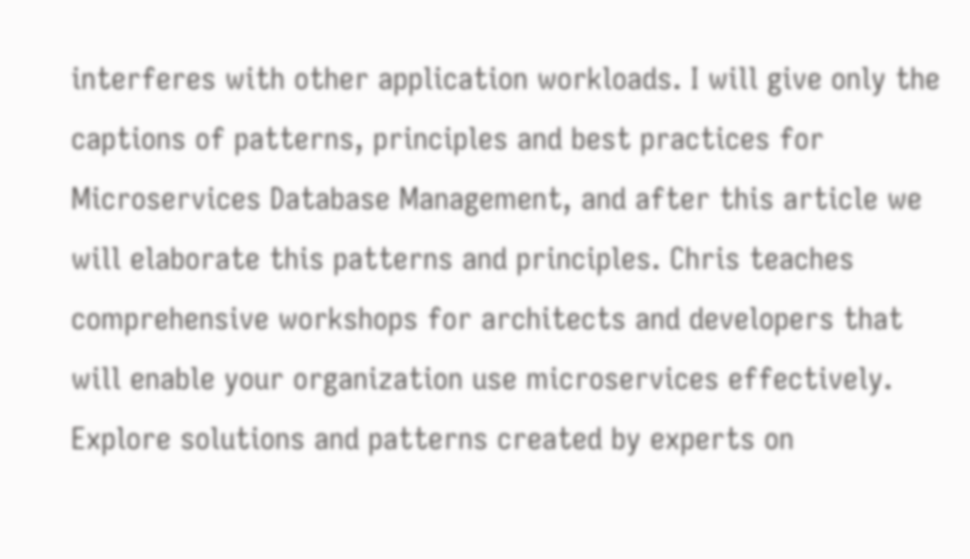interferes with other application workloads. I will give only the captions of patterns, principles and best practices for Microservices Database Management, and after this article we will elaborate this patterns and principles. Chris teaches comprehensive workshops for architects and developers that will enable your organization use microservices effectively. Explore solutions and patterns created by experts on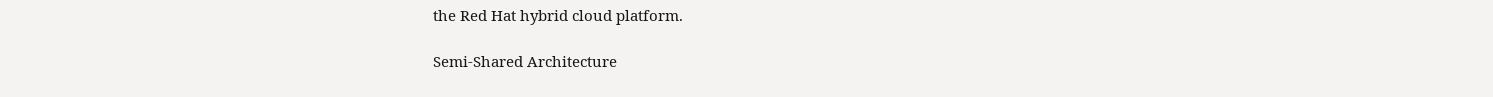the Red Hat hybrid cloud platform.

Semi-Shared Architecture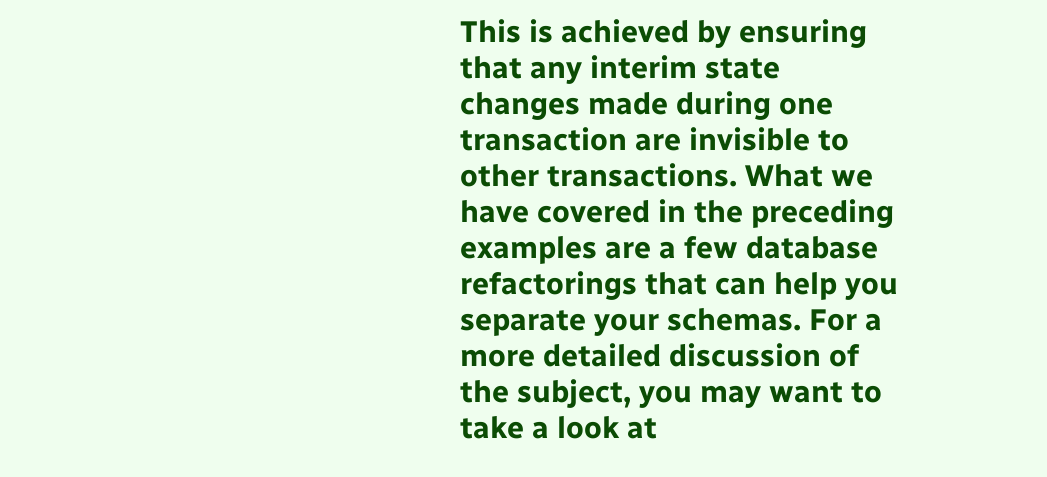This is achieved by ensuring that any interim state changes made during one transaction are invisible to other transactions. What we have covered in the preceding examples are a few database refactorings that can help you separate your schemas. For a more detailed discussion of the subject, you may want to take a look at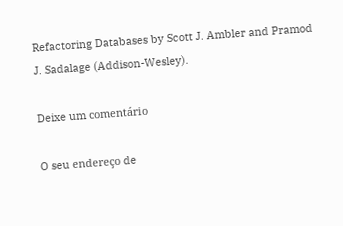Refactoring Databases by Scott J. Ambler and Pramod J. Sadalage (Addison-Wesley).

Deixe um comentário

O seu endereço de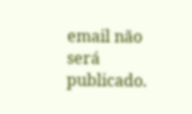email não será publicado.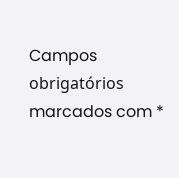Campos obrigatórios marcados com *